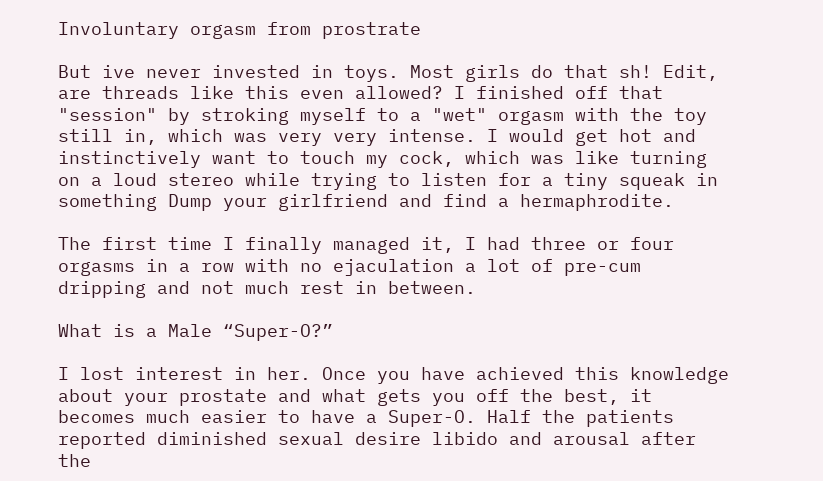Involuntary orgasm from prostrate

But ive never invested in toys. Most girls do that sh! Edit, are threads like this even allowed? I finished off that "session" by stroking myself to a "wet" orgasm with the toy still in, which was very very intense. I would get hot and instinctively want to touch my cock, which was like turning on a loud stereo while trying to listen for a tiny squeak in something Dump your girlfriend and find a hermaphrodite.

The first time I finally managed it, I had three or four orgasms in a row with no ejaculation a lot of pre-cum dripping and not much rest in between.

What is a Male “Super-O?”

I lost interest in her. Once you have achieved this knowledge about your prostate and what gets you off the best, it becomes much easier to have a Super-O. Half the patients reported diminished sexual desire libido and arousal after the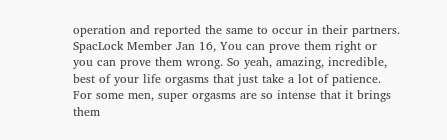operation and reported the same to occur in their partners. SpacLock Member Jan 16, You can prove them right or you can prove them wrong. So yeah, amazing, incredible, best of your life orgasms that just take a lot of patience. For some men, super orgasms are so intense that it brings them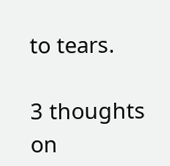to tears.

3 thoughts on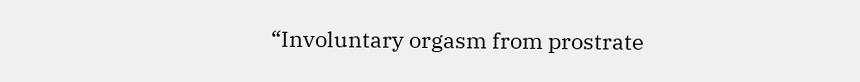“Involuntary orgasm from prostrate